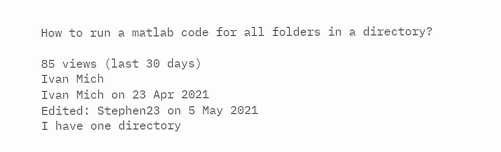How to run a matlab code for all folders in a directory?

85 views (last 30 days)
Ivan Mich
Ivan Mich on 23 Apr 2021
Edited: Stephen23 on 5 May 2021
I have one directory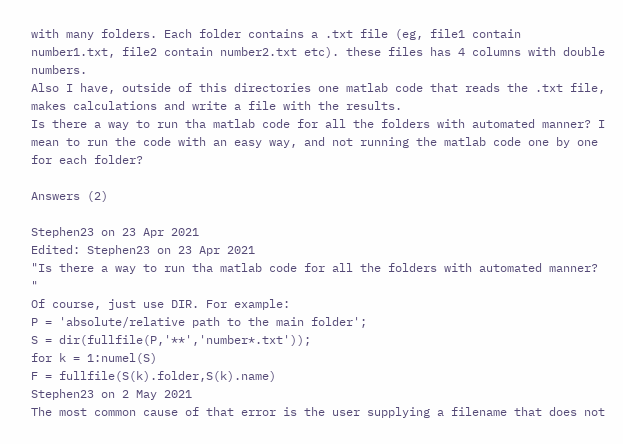with many folders. Each folder contains a .txt file (eg, file1 contain number1.txt, file2 contain number2.txt etc). these files has 4 columns with double numbers.
Also I have, outside of this directories one matlab code that reads the .txt file, makes calculations and write a file with the results.
Is there a way to run tha matlab code for all the folders with automated manner? I mean to run the code with an easy way, and not running the matlab code one by one for each folder?

Answers (2)

Stephen23 on 23 Apr 2021
Edited: Stephen23 on 23 Apr 2021
"Is there a way to run tha matlab code for all the folders with automated manner? "
Of course, just use DIR. For example:
P = 'absolute/relative path to the main folder';
S = dir(fullfile(P,'**','number*.txt'));
for k = 1:numel(S)
F = fullfile(S(k).folder,S(k).name)
Stephen23 on 2 May 2021
The most common cause of that error is the user supplying a filename that does not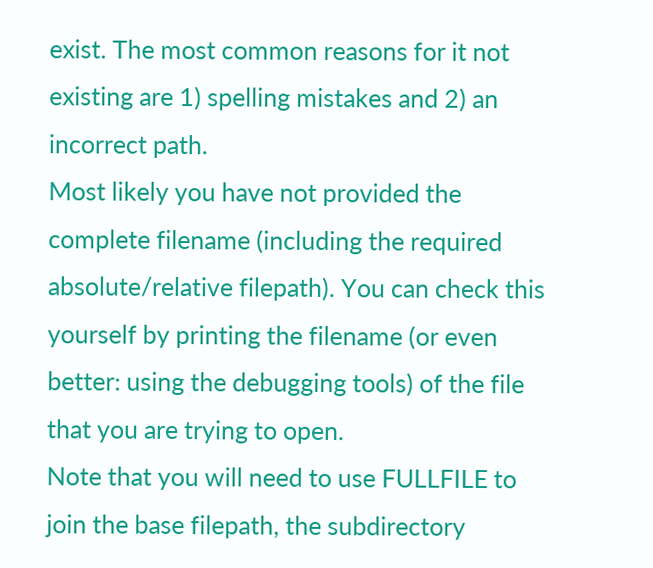exist. The most common reasons for it not existing are 1) spelling mistakes and 2) an incorrect path.
Most likely you have not provided the complete filename (including the required absolute/relative filepath). You can check this yourself by printing the filename (or even better: using the debugging tools) of the file that you are trying to open.
Note that you will need to use FULLFILE to join the base filepath, the subdirectory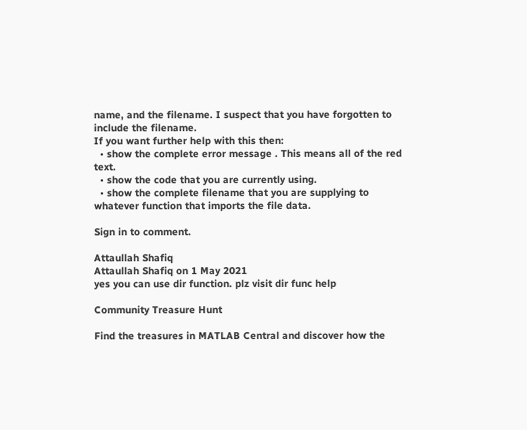name, and the filename. I suspect that you have forgotten to include the filename.
If you want further help with this then:
  • show the complete error message . This means all of the red text.
  • show the code that you are currently using.
  • show the complete filename that you are supplying to whatever function that imports the file data.

Sign in to comment.

Attaullah Shafiq
Attaullah Shafiq on 1 May 2021
yes you can use dir function. plz visit dir func help

Community Treasure Hunt

Find the treasures in MATLAB Central and discover how the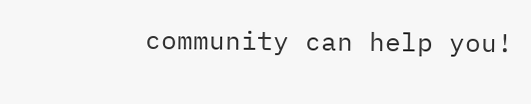community can help you!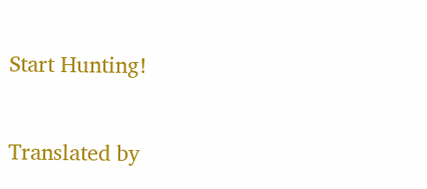Start Hunting!

Translated by